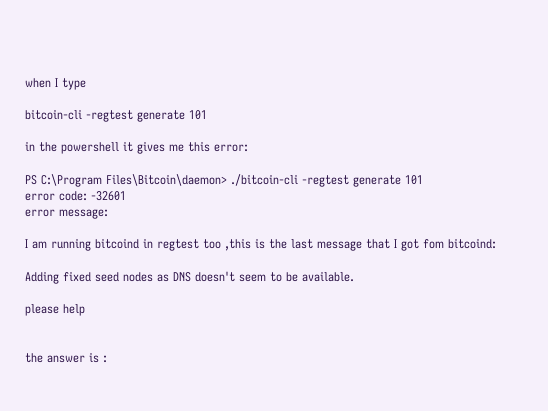when I type

bitcoin-cli -regtest generate 101

in the powershell it gives me this error:

PS C:\Program Files\Bitcoin\daemon> ./bitcoin-cli -regtest generate 101
error code: -32601
error message:

I am running bitcoind in regtest too ,this is the last message that I got fom bitcoind:

Adding fixed seed nodes as DNS doesn't seem to be available.

please help


the answer is :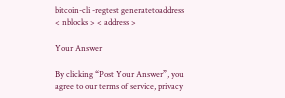bitcoin-cli -regtest generatetoaddress < nblocks > < address >

Your Answer

By clicking “Post Your Answer”, you agree to our terms of service, privacy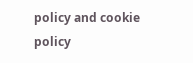policy and cookie policy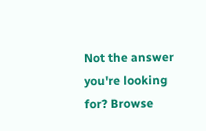Not the answer you're looking for? Browse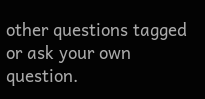other questions tagged or ask your own question.